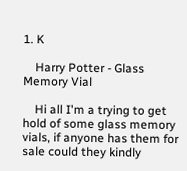1. K

    Harry Potter - Glass Memory Vial

    Hi all I'm a trying to get hold of some glass memory vials, if anyone has them for sale could they kindly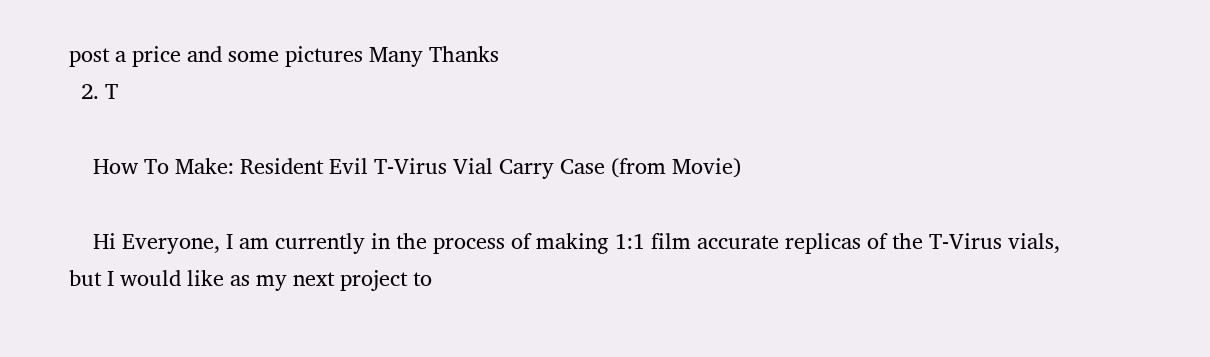post a price and some pictures Many Thanks
  2. T

    How To Make: Resident Evil T-Virus Vial Carry Case (from Movie)

    Hi Everyone, I am currently in the process of making 1:1 film accurate replicas of the T-Virus vials, but I would like as my next project to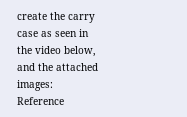create the carry case as seen in the video below, and the attached images: Reference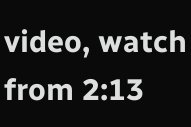video, watch from 2:13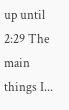up until 2:29 The main things I...